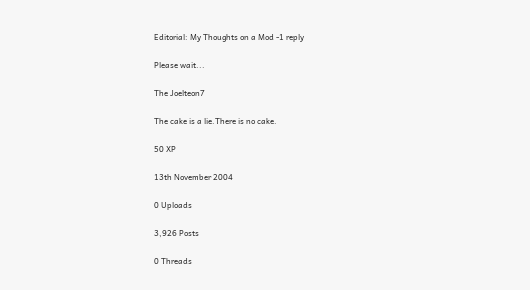Editorial: My Thoughts on a Mod -1 reply

Please wait...

The Joelteon7

The cake is a lie.There is no cake.

50 XP

13th November 2004

0 Uploads

3,926 Posts

0 Threads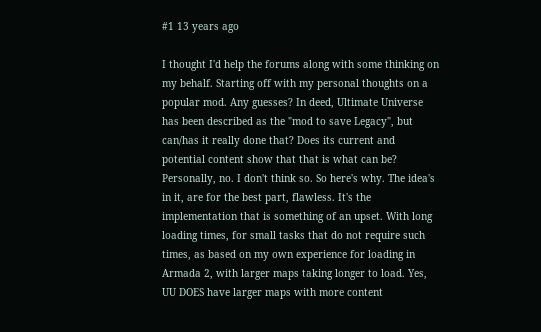#1 13 years ago

I thought I'd help the forums along with some thinking on my behalf. Starting off with my personal thoughts on a popular mod. Any guesses? In deed, Ultimate Universe has been described as the "mod to save Legacy", but can/has it really done that? Does its current and potential content show that that is what can be? Personally, no. I don't think so. So here's why. The idea's in it, are for the best part, flawless. It's the implementation that is something of an upset. With long loading times, for small tasks that do not require such times, as based on my own experience for loading in Armada 2, with larger maps taking longer to load. Yes, UU DOES have larger maps with more content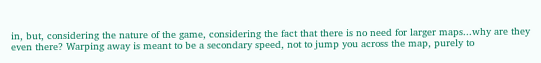in, but, considering the nature of the game, considering the fact that there is no need for larger maps...why are they even there? Warping away is meant to be a secondary speed, not to jump you across the map, purely to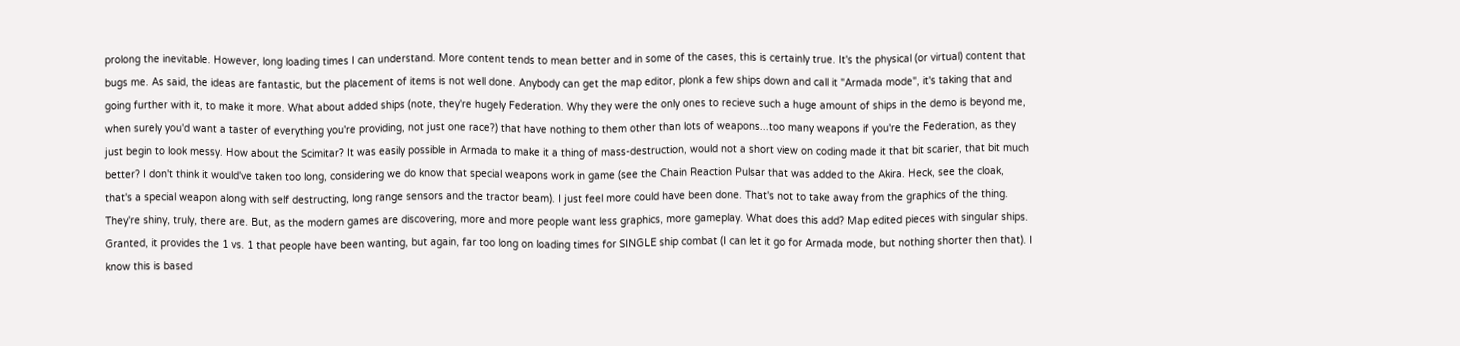prolong the inevitable. However, long loading times I can understand. More content tends to mean better and in some of the cases, this is certainly true. It's the physical (or virtual) content that bugs me. As said, the ideas are fantastic, but the placement of items is not well done. Anybody can get the map editor, plonk a few ships down and call it "Armada mode", it's taking that and going further with it, to make it more. What about added ships (note, they're hugely Federation. Why they were the only ones to recieve such a huge amount of ships in the demo is beyond me, when surely you'd want a taster of everything you're providing, not just one race?) that have nothing to them other than lots of weapons...too many weapons if you're the Federation, as they just begin to look messy. How about the Scimitar? It was easily possible in Armada to make it a thing of mass-destruction, would not a short view on coding made it that bit scarier, that bit much better? I don't think it would've taken too long, considering we do know that special weapons work in game (see the Chain Reaction Pulsar that was added to the Akira. Heck, see the cloak, that's a special weapon along with self destructing, long range sensors and the tractor beam). I just feel more could have been done. That's not to take away from the graphics of the thing. They're shiny, truly, there are. But, as the modern games are discovering, more and more people want less graphics, more gameplay. What does this add? Map edited pieces with singular ships. Granted, it provides the 1 vs. 1 that people have been wanting, but again, far too long on loading times for SINGLE ship combat (I can let it go for Armada mode, but nothing shorter then that). I know this is based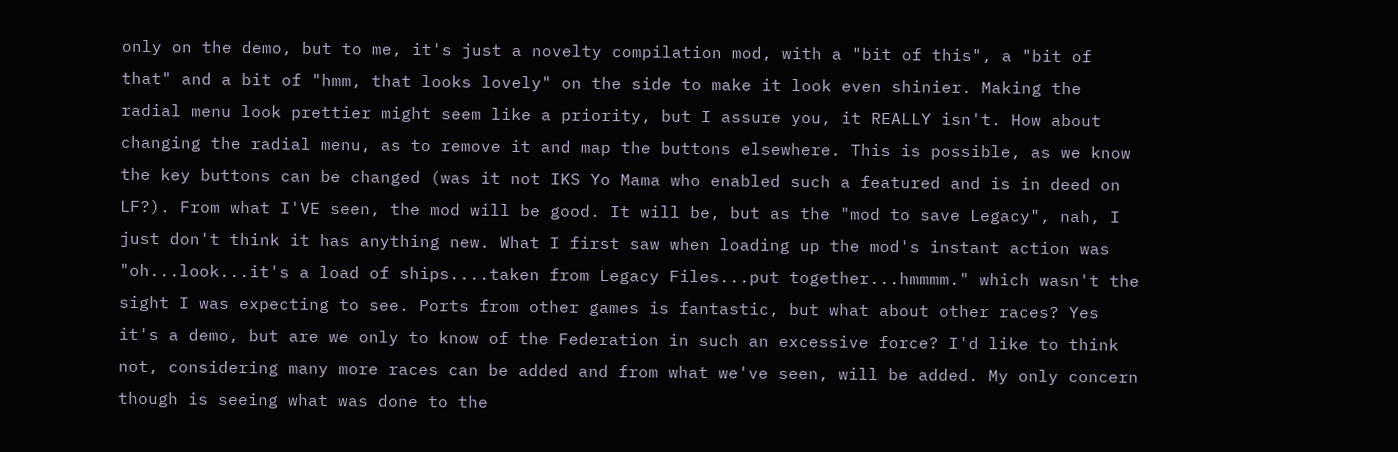only on the demo, but to me, it's just a novelty compilation mod, with a "bit of this", a "bit of that" and a bit of "hmm, that looks lovely" on the side to make it look even shinier. Making the radial menu look prettier might seem like a priority, but I assure you, it REALLY isn't. How about changing the radial menu, as to remove it and map the buttons elsewhere. This is possible, as we know the key buttons can be changed (was it not IKS Yo Mama who enabled such a featured and is in deed on LF?). From what I'VE seen, the mod will be good. It will be, but as the "mod to save Legacy", nah, I just don't think it has anything new. What I first saw when loading up the mod's instant action was "oh...look...it's a load of ships....taken from Legacy Files...put together...hmmmm." which wasn't the sight I was expecting to see. Ports from other games is fantastic, but what about other races? Yes it's a demo, but are we only to know of the Federation in such an excessive force? I'd like to think not, considering many more races can be added and from what we've seen, will be added. My only concern though is seeing what was done to the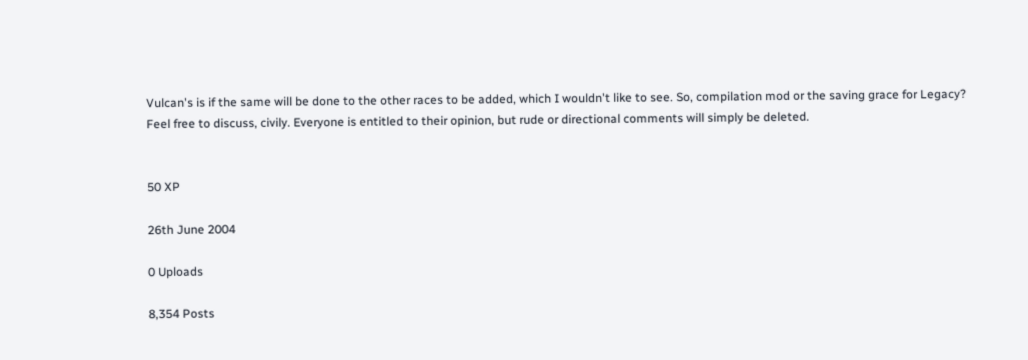Vulcan's is if the same will be done to the other races to be added, which I wouldn't like to see. So, compilation mod or the saving grace for Legacy? Feel free to discuss, civily. Everyone is entitled to their opinion, but rude or directional comments will simply be deleted.


50 XP

26th June 2004

0 Uploads

8,354 Posts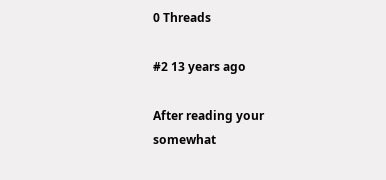0 Threads

#2 13 years ago

After reading your somewhat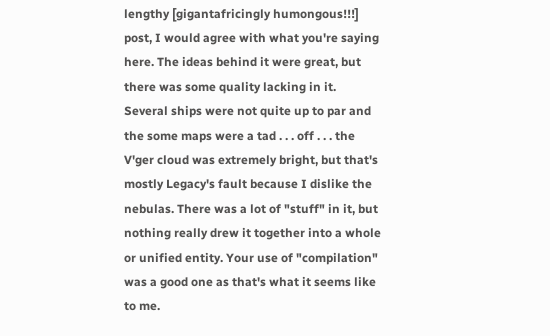lengthy [gigantafricingly humongous!!!] post, I would agree with what you're saying here. The ideas behind it were great, but there was some quality lacking in it. Several ships were not quite up to par and the some maps were a tad . . . off . . . the V'ger cloud was extremely bright, but that's mostly Legacy's fault because I dislike the nebulas. There was a lot of "stuff" in it, but nothing really drew it together into a whole or unified entity. Your use of "compilation" was a good one as that's what it seems like to me.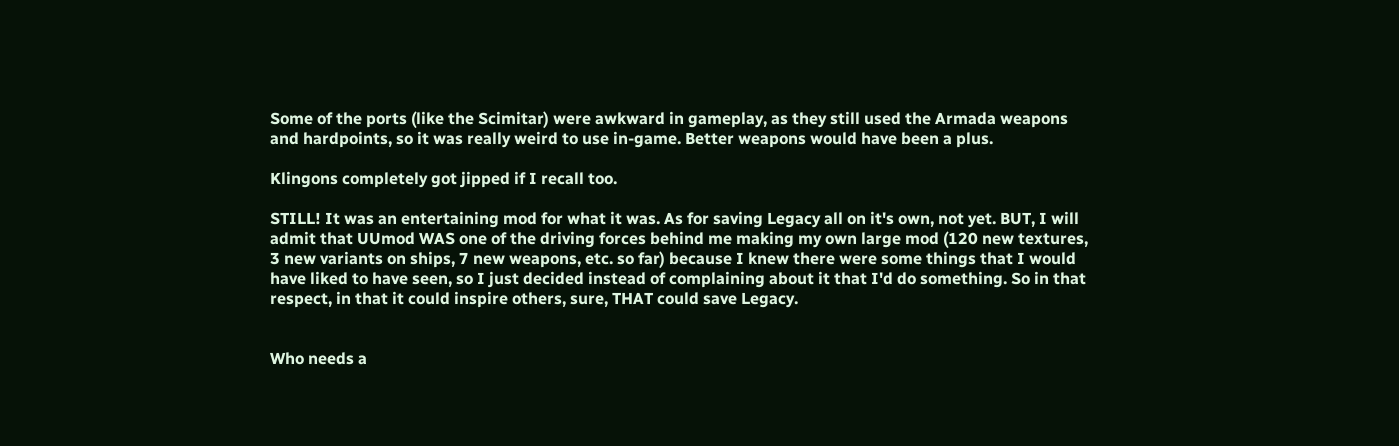Some of the ports (like the Scimitar) were awkward in gameplay, as they still used the Armada weapons and hardpoints, so it was really weird to use in-game. Better weapons would have been a plus.

Klingons completely got jipped if I recall too.

STILL! It was an entertaining mod for what it was. As for saving Legacy all on it's own, not yet. BUT, I will admit that UUmod WAS one of the driving forces behind me making my own large mod (120 new textures, 3 new variants on ships, 7 new weapons, etc. so far) because I knew there were some things that I would have liked to have seen, so I just decided instead of complaining about it that I'd do something. So in that respect, in that it could inspire others, sure, THAT could save Legacy.


Who needs a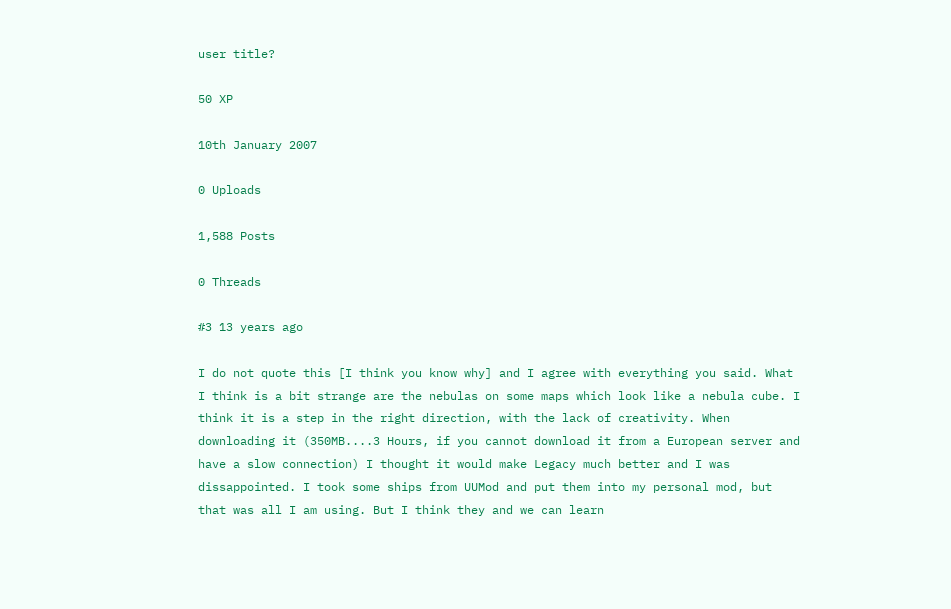user title?

50 XP

10th January 2007

0 Uploads

1,588 Posts

0 Threads

#3 13 years ago

I do not quote this [I think you know why] and I agree with everything you said. What I think is a bit strange are the nebulas on some maps which look like a nebula cube. I think it is a step in the right direction, with the lack of creativity. When downloading it (350MB....3 Hours, if you cannot download it from a European server and have a slow connection) I thought it would make Legacy much better and I was dissappointed. I took some ships from UUMod and put them into my personal mod, but that was all I am using. But I think they and we can learn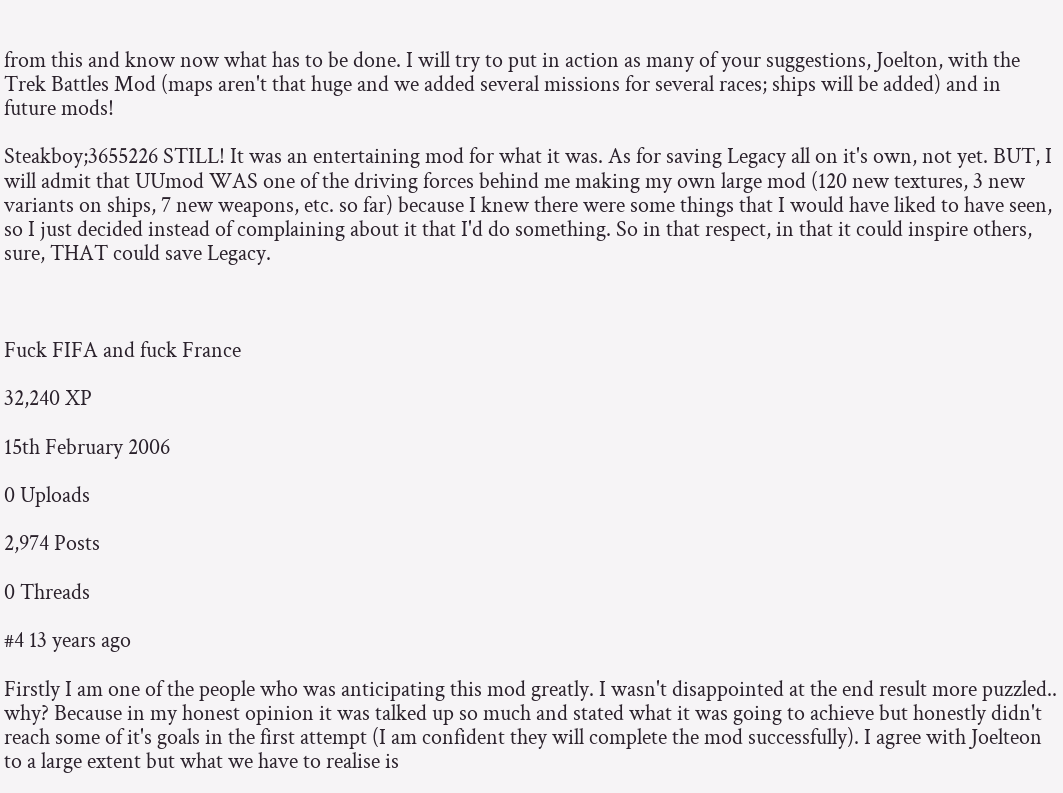from this and know now what has to be done. I will try to put in action as many of your suggestions, Joelton, with the Trek Battles Mod (maps aren't that huge and we added several missions for several races; ships will be added) and in future mods!

Steakboy;3655226 STILL! It was an entertaining mod for what it was. As for saving Legacy all on it's own, not yet. BUT, I will admit that UUmod WAS one of the driving forces behind me making my own large mod (120 new textures, 3 new variants on ships, 7 new weapons, etc. so far) because I knew there were some things that I would have liked to have seen, so I just decided instead of complaining about it that I'd do something. So in that respect, in that it could inspire others, sure, THAT could save Legacy.



Fuck FIFA and fuck France

32,240 XP

15th February 2006

0 Uploads

2,974 Posts

0 Threads

#4 13 years ago

Firstly I am one of the people who was anticipating this mod greatly. I wasn't disappointed at the end result more puzzled.. why? Because in my honest opinion it was talked up so much and stated what it was going to achieve but honestly didn't reach some of it's goals in the first attempt (I am confident they will complete the mod successfully). I agree with Joelteon to a large extent but what we have to realise is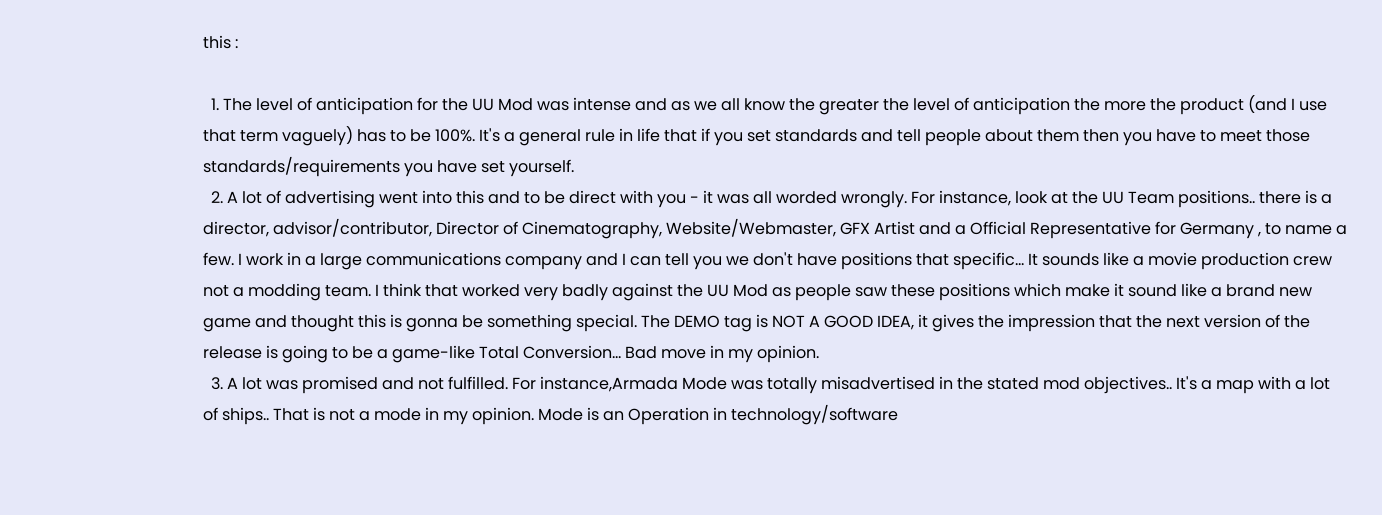this :

  1. The level of anticipation for the UU Mod was intense and as we all know the greater the level of anticipation the more the product (and I use that term vaguely) has to be 100%. It's a general rule in life that if you set standards and tell people about them then you have to meet those standards/requirements you have set yourself.
  2. A lot of advertising went into this and to be direct with you - it was all worded wrongly. For instance, look at the UU Team positions.. there is a director, advisor/contributor, Director of Cinematography, Website/Webmaster, GFX Artist and a Official Representative for Germany , to name a few. I work in a large communications company and I can tell you we don't have positions that specific... It sounds like a movie production crew not a modding team. I think that worked very badly against the UU Mod as people saw these positions which make it sound like a brand new game and thought this is gonna be something special. The DEMO tag is NOT A GOOD IDEA, it gives the impression that the next version of the release is going to be a game-like Total Conversion... Bad move in my opinion.
  3. A lot was promised and not fulfilled. For instance,Armada Mode was totally misadvertised in the stated mod objectives.. It's a map with a lot of ships.. That is not a mode in my opinion. Mode is an Operation in technology/software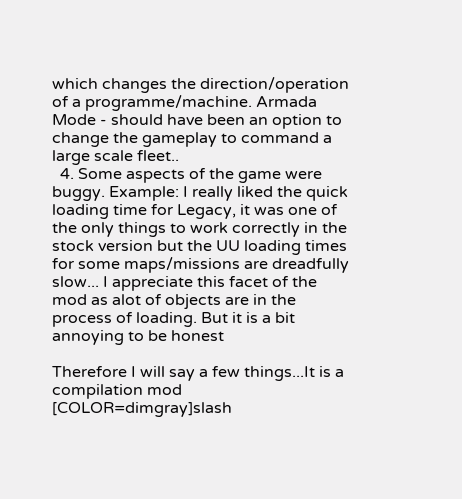which changes the direction/operation of a programme/machine. Armada Mode - should have been an option to change the gameplay to command a large scale fleet..
  4. Some aspects of the game were buggy. Example: I really liked the quick loading time for Legacy, it was one of the only things to work correctly in the stock version but the UU loading times for some maps/missions are dreadfully slow... I appreciate this facet of the mod as alot of objects are in the process of loading. But it is a bit annoying to be honest

Therefore I will say a few things...It is a compilation mod [COLOR=dimgray]slash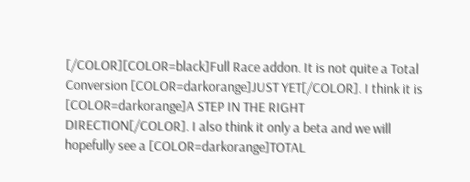[/COLOR][COLOR=black]Full Race addon. It is not quite a Total Conversion [COLOR=darkorange]JUST YET[/COLOR]. I think it is [COLOR=darkorange]A STEP IN THE RIGHT DIRECTION[/COLOR]. I also think it only a beta and we will hopefully see a [COLOR=darkorange]TOTAL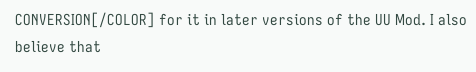CONVERSION[/COLOR] for it in later versions of the UU Mod. I also believe that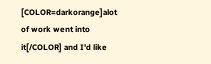[COLOR=darkorange]alot of work went into it[/COLOR] and I'd like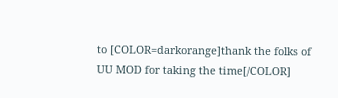to [COLOR=darkorange]thank the folks of UU MOD for taking the time[/COLOR]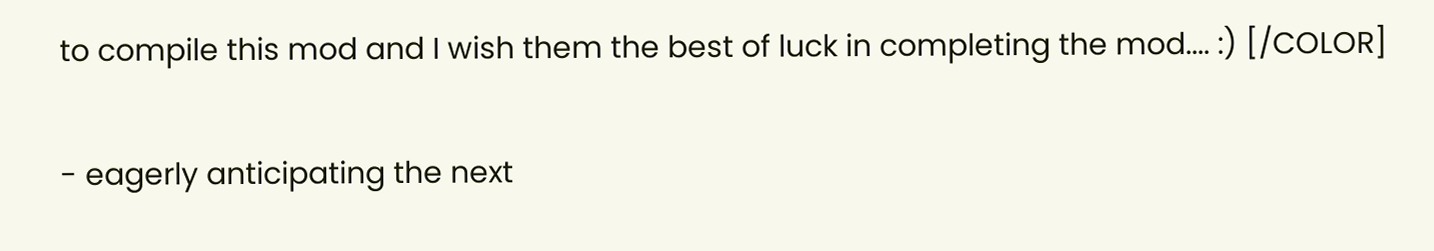to compile this mod and I wish them the best of luck in completing the mod.... :) [/COLOR]

- eagerly anticipating the next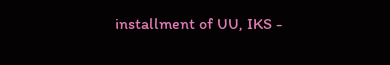installment of UU, IKS -